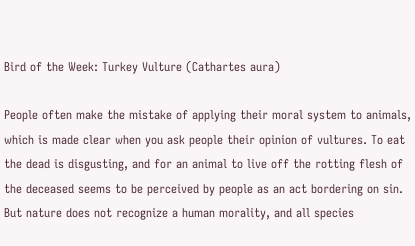Bird of the Week: Turkey Vulture (Cathartes aura)

People often make the mistake of applying their moral system to animals, which is made clear when you ask people their opinion of vultures. To eat the dead is disgusting, and for an animal to live off the rotting flesh of the deceased seems to be perceived by people as an act bordering on sin. But nature does not recognize a human morality, and all species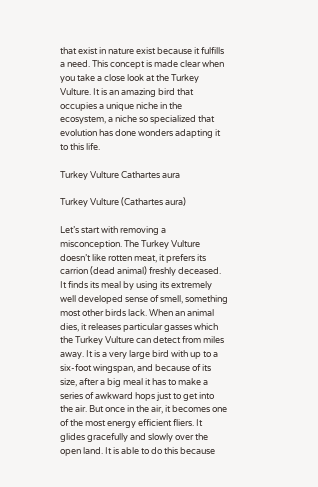that exist in nature exist because it fulfills a need. This concept is made clear when you take a close look at the Turkey Vulture. It is an amazing bird that occupies a unique niche in the ecosystem, a niche so specialized that evolution has done wonders adapting it to this life.

Turkey Vulture Cathartes aura

Turkey Vulture (Cathartes aura)

Let’s start with removing a misconception. The Turkey Vulture doesn’t like rotten meat, it prefers its carrion (dead animal) freshly deceased.  It finds its meal by using its extremely well developed sense of smell, something most other birds lack. When an animal dies, it releases particular gasses which the Turkey Vulture can detect from miles away. It is a very large bird with up to a six-foot wingspan, and because of its size, after a big meal it has to make a series of awkward hops just to get into the air. But once in the air, it becomes one of the most energy efficient fliers. It glides gracefully and slowly over the open land. It is able to do this because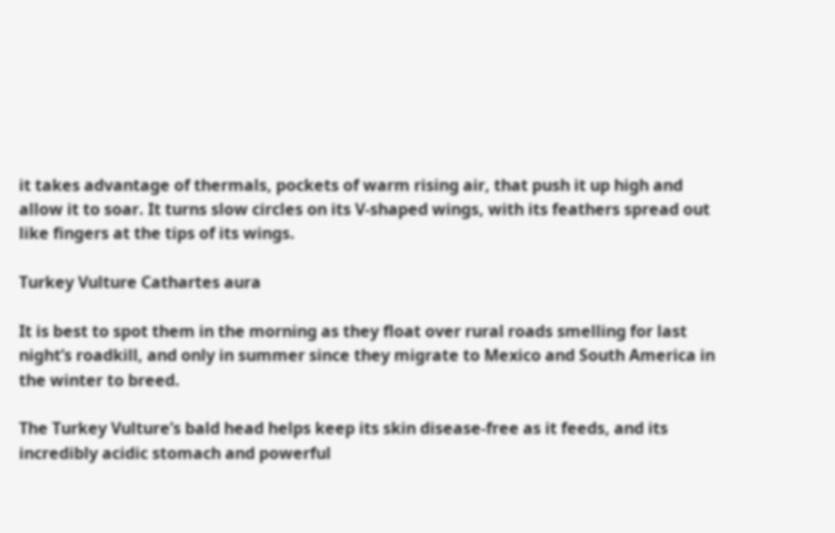it takes advantage of thermals, pockets of warm rising air, that push it up high and allow it to soar. It turns slow circles on its V-shaped wings, with its feathers spread out like fingers at the tips of its wings.

Turkey Vulture Cathartes aura

It is best to spot them in the morning as they float over rural roads smelling for last night’s roadkill, and only in summer since they migrate to Mexico and South America in the winter to breed.

The Turkey Vulture’s bald head helps keep its skin disease-free as it feeds, and its incredibly acidic stomach and powerful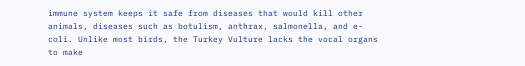immune system keeps it safe from diseases that would kill other animals, diseases such as botulism, anthrax, salmonella, and e-coli. Unlike most birds, the Turkey Vulture lacks the vocal organs to make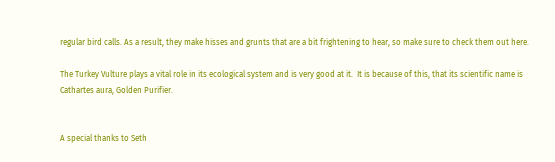regular bird calls. As a result, they make hisses and grunts that are a bit frightening to hear, so make sure to check them out here.

The Turkey Vulture plays a vital role in its ecological system and is very good at it.  It is because of this, that its scientific name is Cathartes aura, Golden Purifier.


A special thanks to Seth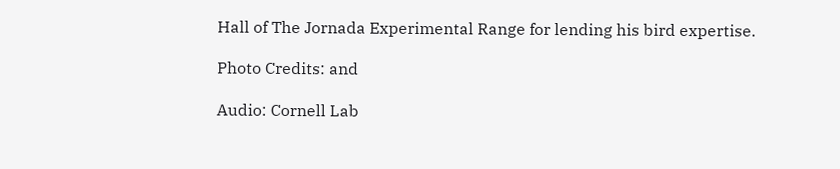Hall of The Jornada Experimental Range for lending his bird expertise.

Photo Credits: and

Audio: Cornell Lab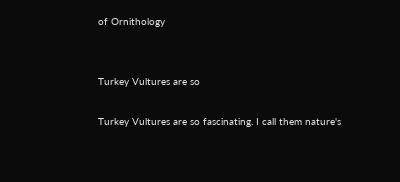of Ornithology


Turkey Vultures are so

Turkey Vultures are so fascinating. I call them nature's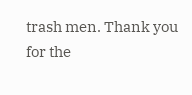trash men. Thank you for the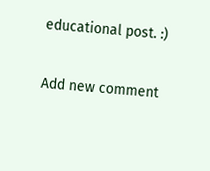educational post. :)

Add new comment